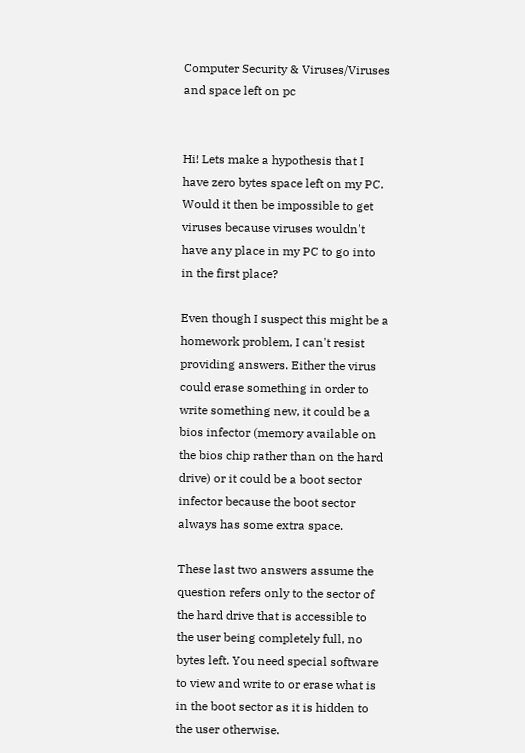Computer Security & Viruses/Viruses and space left on pc


Hi! Lets make a hypothesis that I have zero bytes space left on my PC. Would it then be impossible to get viruses because viruses wouldn't have any place in my PC to go into in the first place?

Even though I suspect this might be a homework problem, I can't resist providing answers. Either the virus could erase something in order to write something new, it could be a bios infector (memory available on the bios chip rather than on the hard drive) or it could be a boot sector infector because the boot sector always has some extra space.

These last two answers assume the question refers only to the sector of the hard drive that is accessible to the user being completely full, no bytes left. You need special software to view and write to or erase what is in the boot sector as it is hidden to the user otherwise.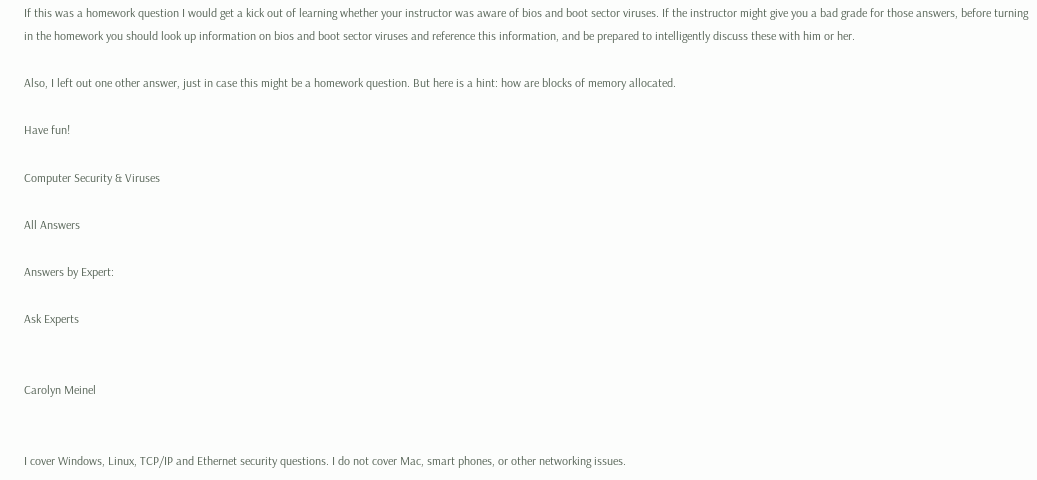If this was a homework question I would get a kick out of learning whether your instructor was aware of bios and boot sector viruses. If the instructor might give you a bad grade for those answers, before turning in the homework you should look up information on bios and boot sector viruses and reference this information, and be prepared to intelligently discuss these with him or her.

Also, I left out one other answer, just in case this might be a homework question. But here is a hint: how are blocks of memory allocated.

Have fun!

Computer Security & Viruses

All Answers

Answers by Expert:

Ask Experts


Carolyn Meinel


I cover Windows, Linux, TCP/IP and Ethernet security questions. I do not cover Mac, smart phones, or other networking issues.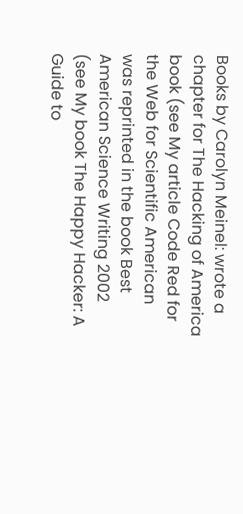Books by Carolyn Meinel: wrote a chapter for The Hacking of America book (see My article Code Red for the Web for Scientific American was reprinted in the book Best American Science Writing 2002 (see My book The Happy Hacker: A Guide to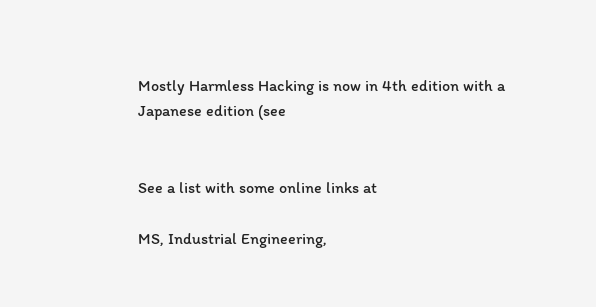Mostly Harmless Hacking is now in 4th edition with a Japanese edition (see


See a list with some online links at

MS, Industrial Engineering,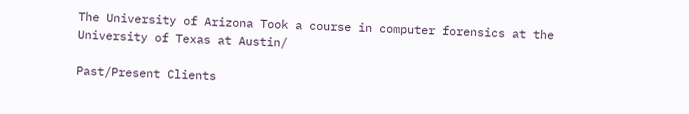The University of Arizona Took a course in computer forensics at the University of Texas at Austin/

Past/Present Clients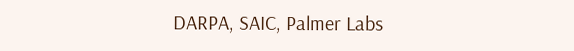DARPA, SAIC, Palmer Labs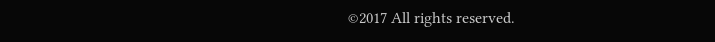©2017 All rights reserved.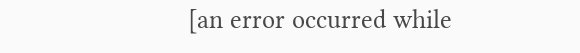[an error occurred while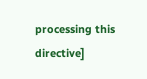processing this directive]